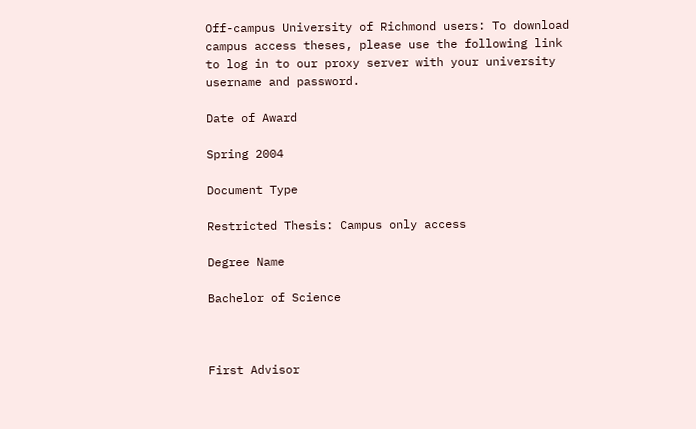Off-campus University of Richmond users: To download campus access theses, please use the following link to log in to our proxy server with your university username and password.

Date of Award

Spring 2004

Document Type

Restricted Thesis: Campus only access

Degree Name

Bachelor of Science



First Advisor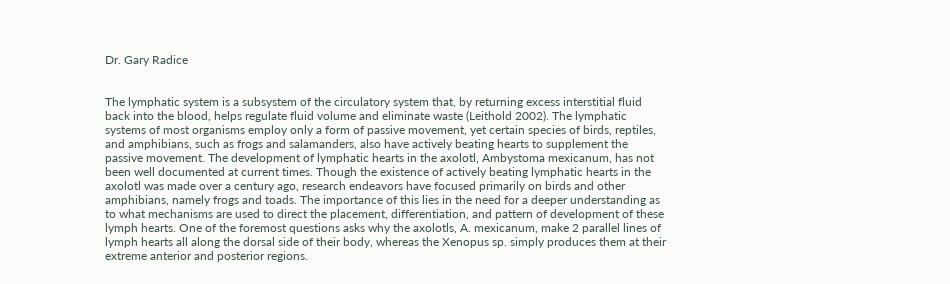Dr. Gary Radice


The lymphatic system is a subsystem of the circulatory system that, by returning excess interstitial fluid back into the blood, helps regulate fluid volume and eliminate waste (Leithold 2002). The lymphatic systems of most organisms employ only a form of passive movement, yet certain species of birds, reptiles, and amphibians, such as frogs and salamanders, also have actively beating hearts to supplement the passive movement. The development of lymphatic hearts in the axolotl, Ambystoma mexicanum, has not been well documented at current times. Though the existence of actively beating lymphatic hearts in the axolotl was made over a century ago, research endeavors have focused primarily on birds and other amphibians, namely frogs and toads. The importance of this lies in the need for a deeper understanding as to what mechanisms are used to direct the placement, differentiation, and pattern of development of these lymph hearts. One of the foremost questions asks why the axolotls, A. mexicanum, make 2 parallel lines of lymph hearts all along the dorsal side of their body, whereas the Xenopus sp. simply produces them at their extreme anterior and posterior regions.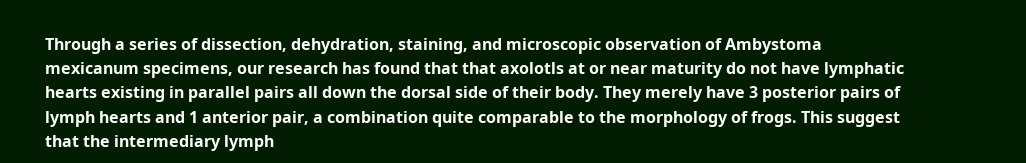Through a series of dissection, dehydration, staining, and microscopic observation of Ambystoma mexicanum specimens, our research has found that that axolotls at or near maturity do not have lymphatic hearts existing in parallel pairs all down the dorsal side of their body. They merely have 3 posterior pairs of lymph hearts and 1 anterior pair, a combination quite comparable to the morphology of frogs. This suggest that the intermediary lymph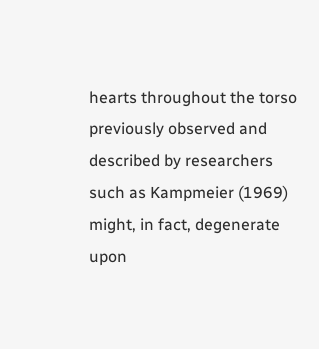hearts throughout the torso previously observed and described by researchers such as Kampmeier (1969) might, in fact, degenerate upon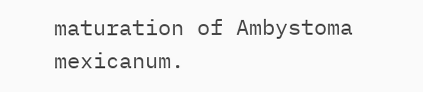maturation of Ambystoma mexicanum.